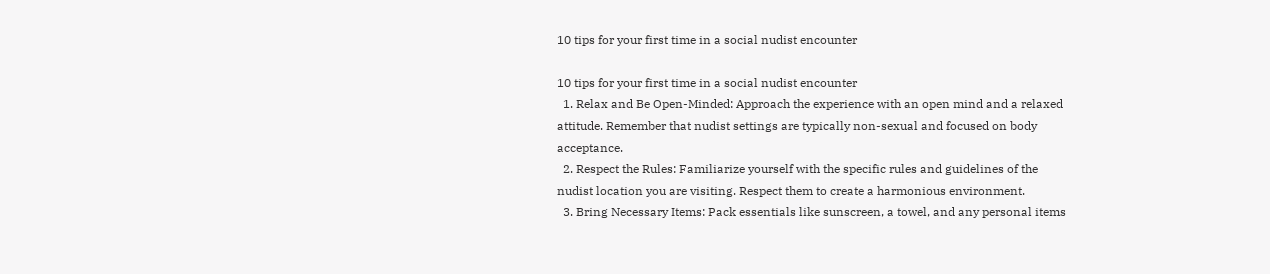10 tips for your first time in a social nudist encounter

10 tips for your first time in a social nudist encounter
  1. Relax and Be Open-Minded: Approach the experience with an open mind and a relaxed attitude. Remember that nudist settings are typically non-sexual and focused on body acceptance.
  2. Respect the Rules: Familiarize yourself with the specific rules and guidelines of the nudist location you are visiting. Respect them to create a harmonious environment.
  3. Bring Necessary Items: Pack essentials like sunscreen, a towel, and any personal items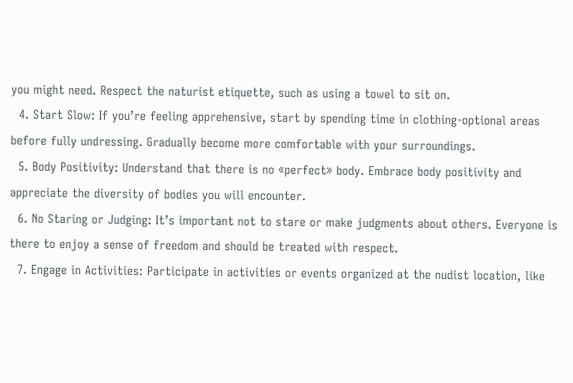you might need. Respect the naturist etiquette, such as using a towel to sit on.
  4. Start Slow: If you’re feeling apprehensive, start by spending time in clothing-optional areas before fully undressing. Gradually become more comfortable with your surroundings.
  5. Body Positivity: Understand that there is no «perfect» body. Embrace body positivity and appreciate the diversity of bodies you will encounter.
  6. No Staring or Judging: It’s important not to stare or make judgments about others. Everyone is there to enjoy a sense of freedom and should be treated with respect.
  7. Engage in Activities: Participate in activities or events organized at the nudist location, like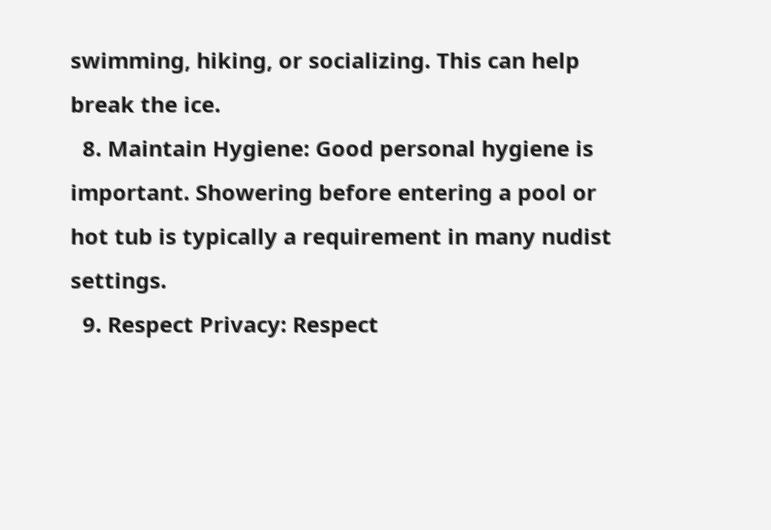swimming, hiking, or socializing. This can help break the ice.
  8. Maintain Hygiene: Good personal hygiene is important. Showering before entering a pool or hot tub is typically a requirement in many nudist settings.
  9. Respect Privacy: Respect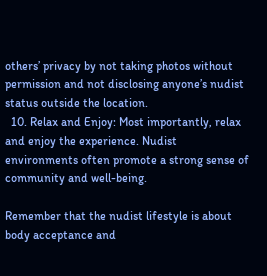others’ privacy by not taking photos without permission and not disclosing anyone’s nudist status outside the location.
  10. Relax and Enjoy: Most importantly, relax and enjoy the experience. Nudist environments often promote a strong sense of community and well-being.

Remember that the nudist lifestyle is about body acceptance and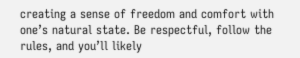creating a sense of freedom and comfort with one’s natural state. Be respectful, follow the rules, and you’ll likely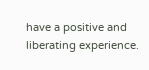have a positive and liberating experience.